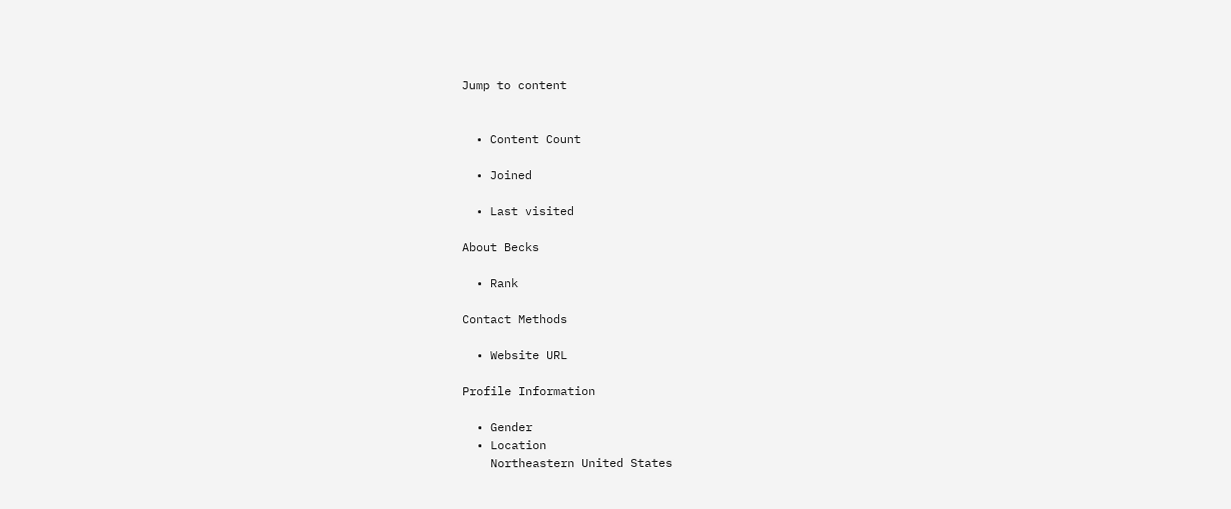Jump to content


  • Content Count

  • Joined

  • Last visited

About Becks

  • Rank

Contact Methods

  • Website URL

Profile Information

  • Gender
  • Location
    Northeastern United States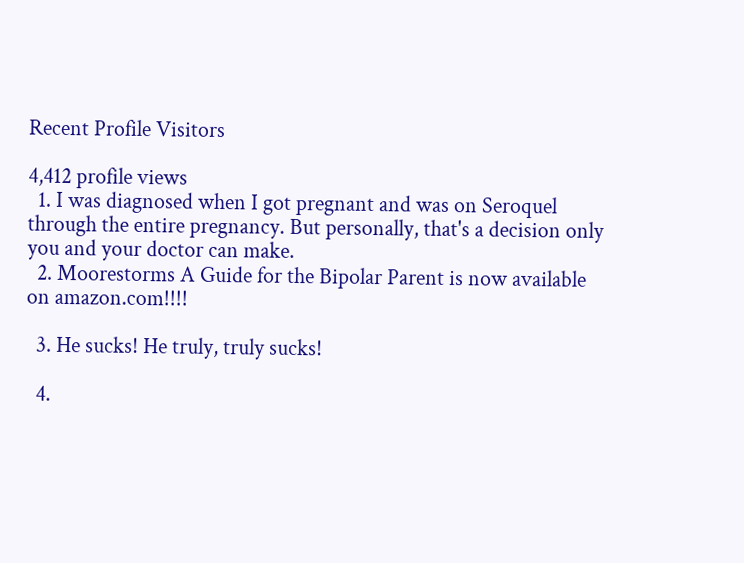Recent Profile Visitors

4,412 profile views
  1. I was diagnosed when I got pregnant and was on Seroquel through the entire pregnancy. But personally, that's a decision only you and your doctor can make.
  2. Moorestorms A Guide for the Bipolar Parent is now available on amazon.com!!!!

  3. He sucks! He truly, truly sucks!

  4.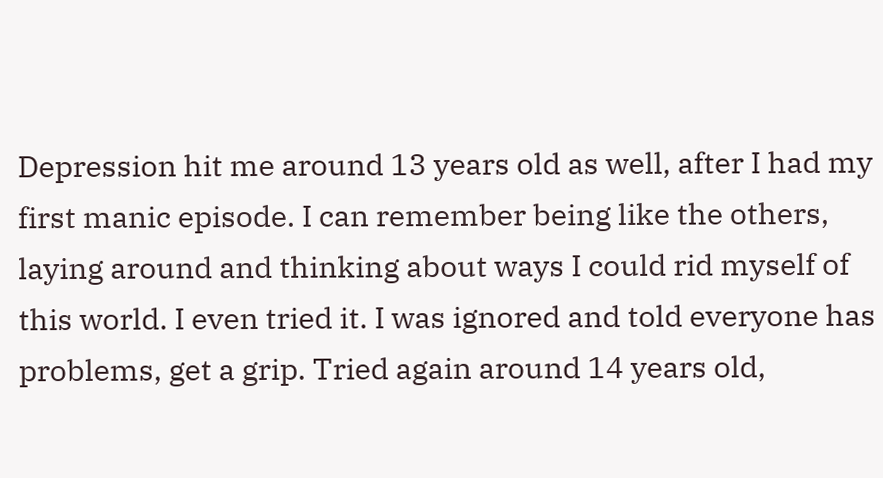Depression hit me around 13 years old as well, after I had my first manic episode. I can remember being like the others, laying around and thinking about ways I could rid myself of this world. I even tried it. I was ignored and told everyone has problems, get a grip. Tried again around 14 years old,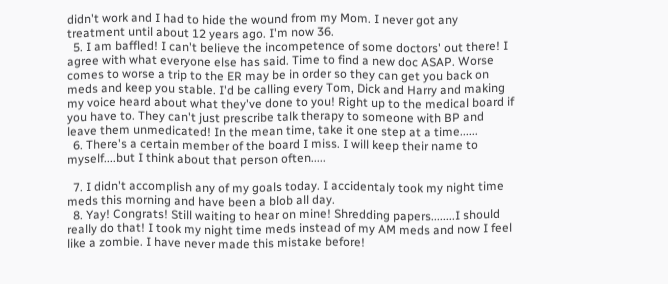didn't work and I had to hide the wound from my Mom. I never got any treatment until about 12 years ago. I'm now 36.
  5. I am baffled! I can't believe the incompetence of some doctors' out there! I agree with what everyone else has said. Time to find a new doc ASAP. Worse comes to worse a trip to the ER may be in order so they can get you back on meds and keep you stable. I'd be calling every Tom, Dick and Harry and making my voice heard about what they've done to you! Right up to the medical board if you have to. They can't just prescribe talk therapy to someone with BP and leave them unmedicated! In the mean time, take it one step at a time......
  6. There's a certain member of the board I miss. I will keep their name to myself....but I think about that person often.....

  7. I didn't accomplish any of my goals today. I accidentaly took my night time meds this morning and have been a blob all day.
  8. Yay! Congrats! Still waiting to hear on mine! Shredding papers........I should really do that! I took my night time meds instead of my AM meds and now I feel like a zombie. I have never made this mistake before!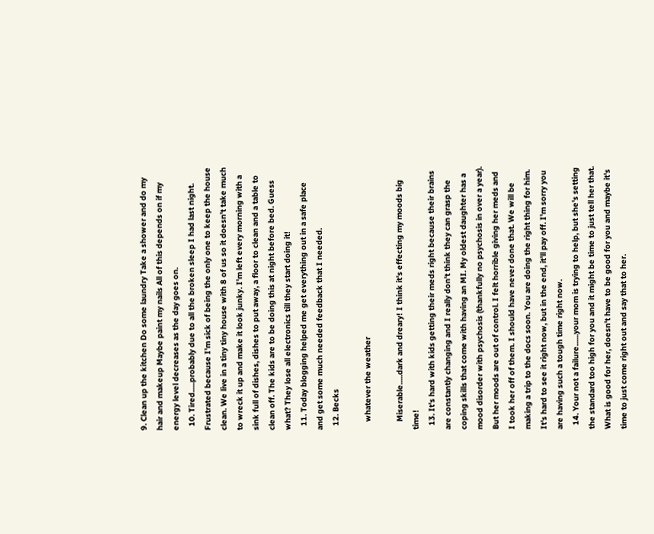9. Clean up the kitchen Do some laundry Take a shower and do my hair and makeup Maybe paint my nails All of this depends on if my energy level decreases as the day goes on.
  10. Tired.....probably due to all the broken sleep I had last night. Frustrated because I'm sick of being the only one to keep the house clean. We live in a tiny tiny house with 8 of us so it doesn't take much to wreck it up and make it look junky. I'm left every morning with a sink full of dishes, dishes to put away, a floor to clean and a table to clean off. The kids are to be doing this at night before bed. Guess what? They lose all electronics till they start doing it!
  11. Today blogging helped me get everything out in a safe place and get some much needed feedback that I needed.
  12. Becks

    whatever the weather

    Miserable.....dark and dreary! I think it's effecting my moods big time!
  13. It's hard with kids getting their meds right because their brains are constantly changing and I really don't think they can grasp the coping skills that come with having an MI. My oldest daughter has a mood disorder with psychosis (thankfully no psychosis in over a year). But her moods are out of control. I felt horrible giving her meds and I took her off of them. I should have never done that. We will be making a trip to the docs soon. You are doing the right thing for him. It's hard to see it right now, but in the end, it'll pay off. I'm sorry you are having such a tough time right now.
  14. Your not a failure......your mom is trying to help, but she's setting the standard too high for you and it might be time to just tell her that. What is good for her, doesn't have to be good for you and maybe it's time to just come right out and say that to her.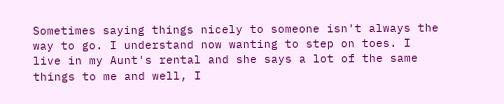Sometimes saying things nicely to someone isn't always the way to go. I understand now wanting to step on toes. I live in my Aunt's rental and she says a lot of the same things to me and well, I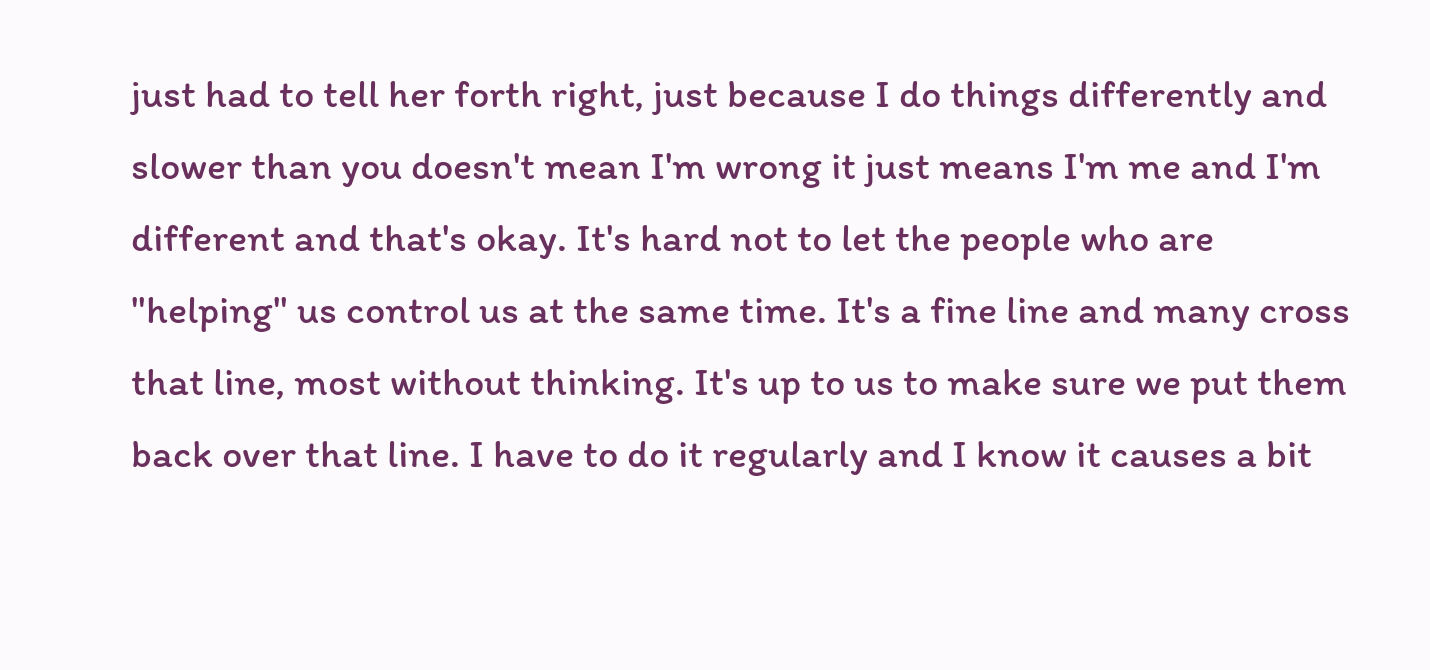just had to tell her forth right, just because I do things differently and slower than you doesn't mean I'm wrong it just means I'm me and I'm different and that's okay. It's hard not to let the people who are "helping" us control us at the same time. It's a fine line and many cross that line, most without thinking. It's up to us to make sure we put them back over that line. I have to do it regularly and I know it causes a bit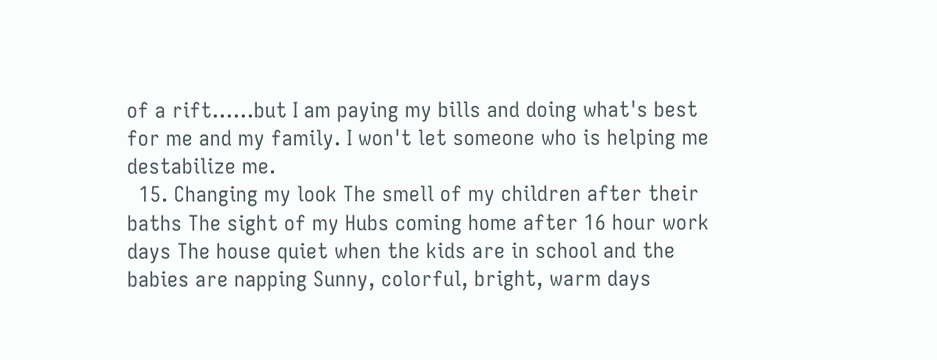of a rift......but I am paying my bills and doing what's best for me and my family. I won't let someone who is helping me destabilize me.
  15. Changing my look The smell of my children after their baths The sight of my Hubs coming home after 16 hour work days The house quiet when the kids are in school and the babies are napping Sunny, colorful, bright, warm days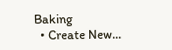Baking
  • Create New...